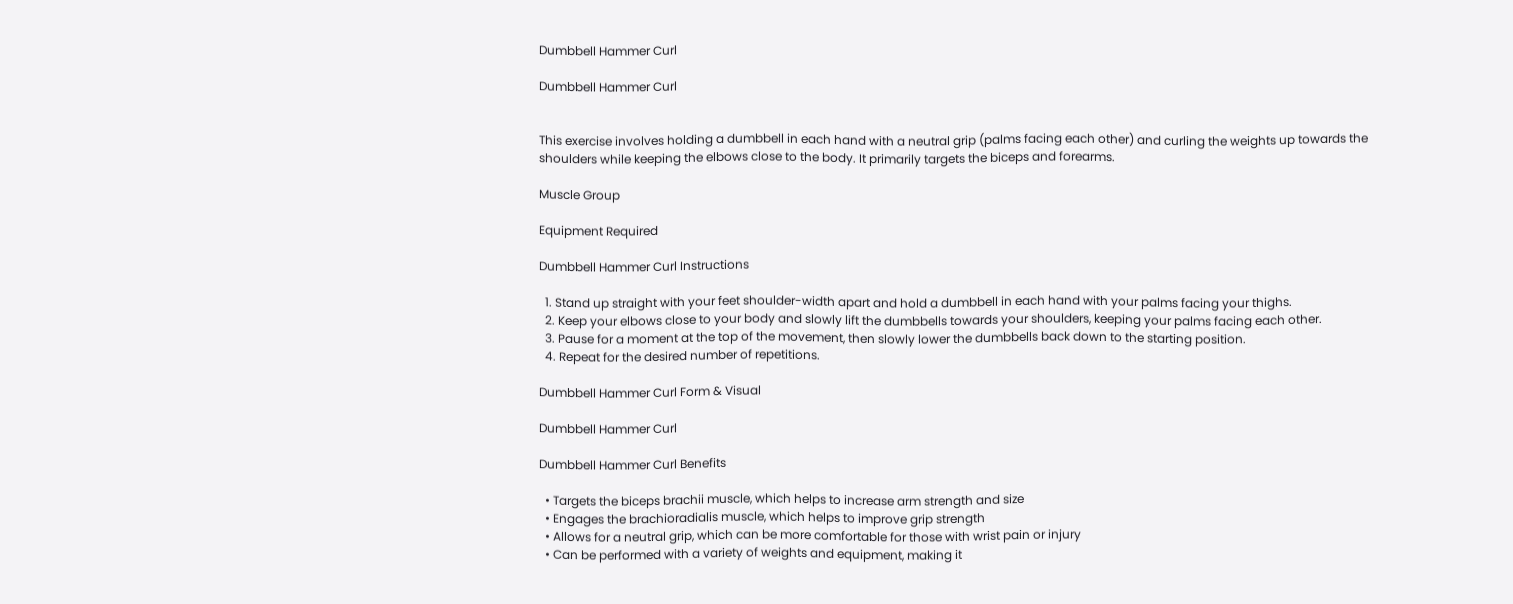Dumbbell Hammer Curl

Dumbbell Hammer Curl


This exercise involves holding a dumbbell in each hand with a neutral grip (palms facing each other) and curling the weights up towards the shoulders while keeping the elbows close to the body. It primarily targets the biceps and forearms.

Muscle Group

Equipment Required

Dumbbell Hammer Curl Instructions

  1. Stand up straight with your feet shoulder-width apart and hold a dumbbell in each hand with your palms facing your thighs.
  2. Keep your elbows close to your body and slowly lift the dumbbells towards your shoulders, keeping your palms facing each other.
  3. Pause for a moment at the top of the movement, then slowly lower the dumbbells back down to the starting position.
  4. Repeat for the desired number of repetitions.

Dumbbell Hammer Curl Form & Visual

Dumbbell Hammer Curl

Dumbbell Hammer Curl Benefits

  • Targets the biceps brachii muscle, which helps to increase arm strength and size
  • Engages the brachioradialis muscle, which helps to improve grip strength
  • Allows for a neutral grip, which can be more comfortable for those with wrist pain or injury
  • Can be performed with a variety of weights and equipment, making it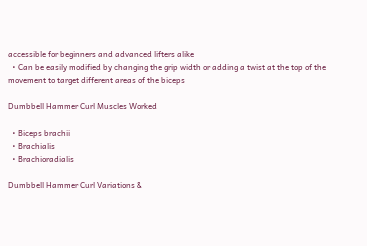accessible for beginners and advanced lifters alike
  • Can be easily modified by changing the grip width or adding a twist at the top of the movement to target different areas of the biceps

Dumbbell Hammer Curl Muscles Worked

  • Biceps brachii
  • Brachialis
  • Brachioradialis

Dumbbell Hammer Curl Variations &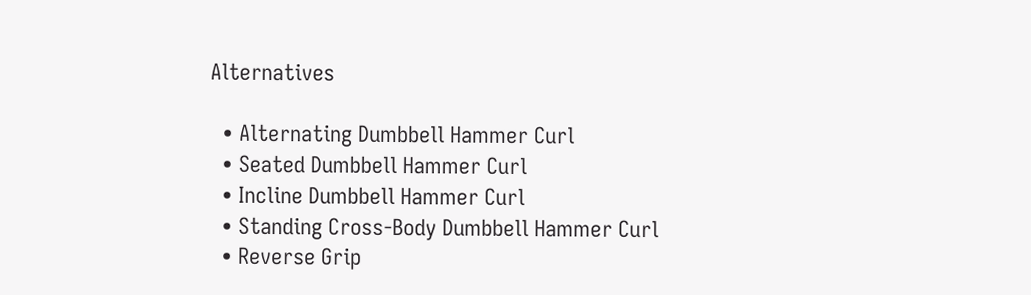Alternatives

  • Alternating Dumbbell Hammer Curl
  • Seated Dumbbell Hammer Curl
  • Incline Dumbbell Hammer Curl
  • Standing Cross-Body Dumbbell Hammer Curl
  • Reverse Grip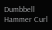Dumbbell Hammer Curl